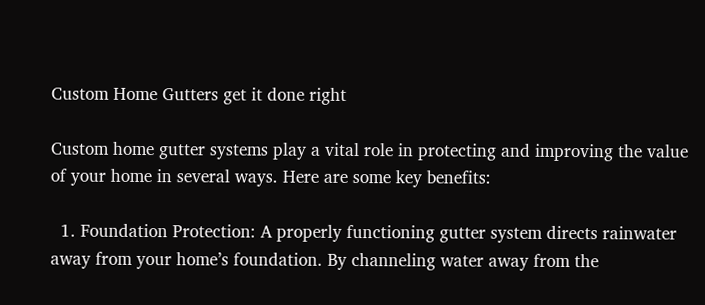Custom Home Gutters get it done right

Custom home gutter systems play a vital role in protecting and improving the value of your home in several ways. Here are some key benefits:

  1. Foundation Protection: A properly functioning gutter system directs rainwater away from your home’s foundation. By channeling water away from the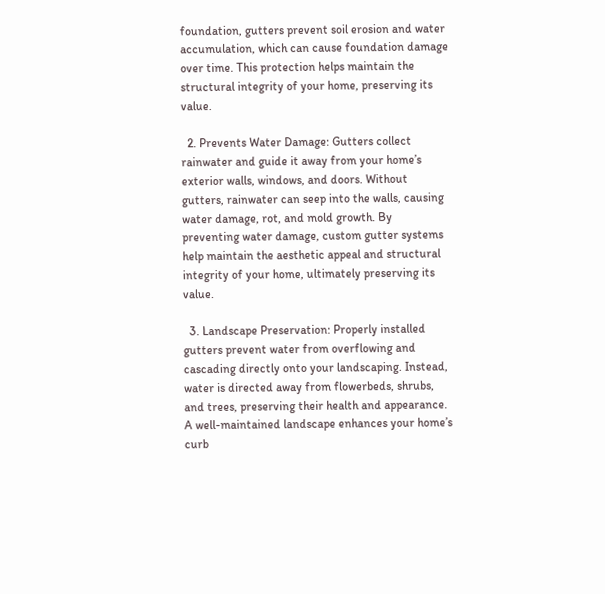foundation, gutters prevent soil erosion and water accumulation, which can cause foundation damage over time. This protection helps maintain the structural integrity of your home, preserving its value.

  2. Prevents Water Damage: Gutters collect rainwater and guide it away from your home’s exterior walls, windows, and doors. Without gutters, rainwater can seep into the walls, causing water damage, rot, and mold growth. By preventing water damage, custom gutter systems help maintain the aesthetic appeal and structural integrity of your home, ultimately preserving its value.

  3. Landscape Preservation: Properly installed gutters prevent water from overflowing and cascading directly onto your landscaping. Instead, water is directed away from flowerbeds, shrubs, and trees, preserving their health and appearance. A well-maintained landscape enhances your home’s curb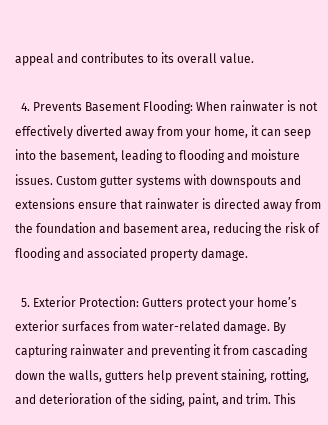appeal and contributes to its overall value.

  4. Prevents Basement Flooding: When rainwater is not effectively diverted away from your home, it can seep into the basement, leading to flooding and moisture issues. Custom gutter systems with downspouts and extensions ensure that rainwater is directed away from the foundation and basement area, reducing the risk of flooding and associated property damage.

  5. Exterior Protection: Gutters protect your home’s exterior surfaces from water-related damage. By capturing rainwater and preventing it from cascading down the walls, gutters help prevent staining, rotting, and deterioration of the siding, paint, and trim. This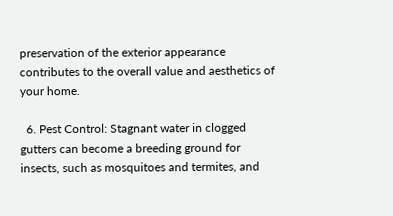preservation of the exterior appearance contributes to the overall value and aesthetics of your home.

  6. Pest Control: Stagnant water in clogged gutters can become a breeding ground for insects, such as mosquitoes and termites, and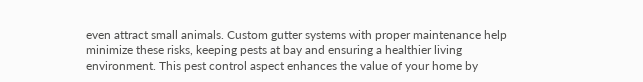even attract small animals. Custom gutter systems with proper maintenance help minimize these risks, keeping pests at bay and ensuring a healthier living environment. This pest control aspect enhances the value of your home by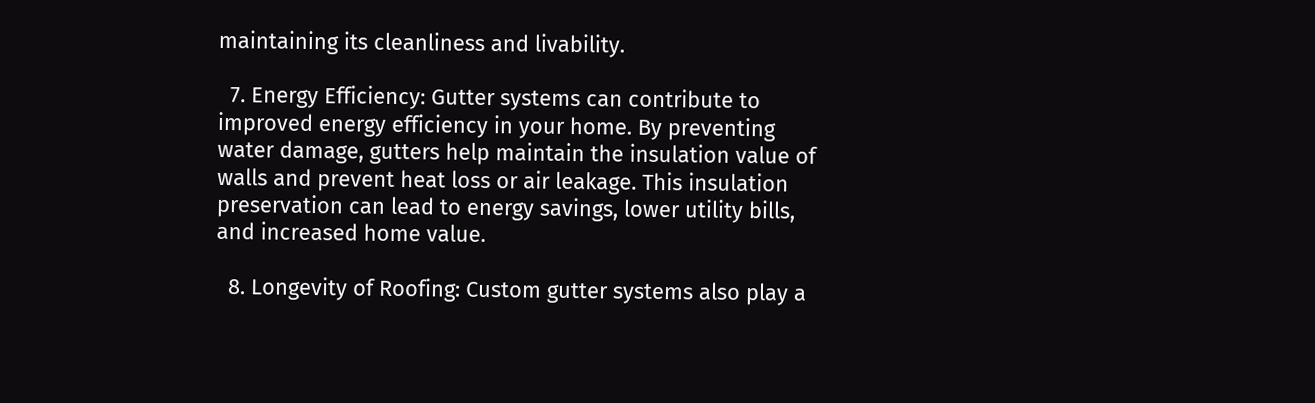maintaining its cleanliness and livability.

  7. Energy Efficiency: Gutter systems can contribute to improved energy efficiency in your home. By preventing water damage, gutters help maintain the insulation value of walls and prevent heat loss or air leakage. This insulation preservation can lead to energy savings, lower utility bills, and increased home value.

  8. Longevity of Roofing: Custom gutter systems also play a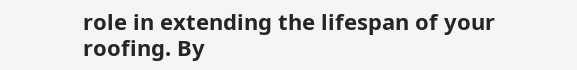role in extending the lifespan of your roofing. By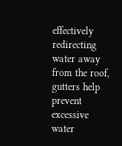effectively redirecting water away from the roof, gutters help prevent excessive water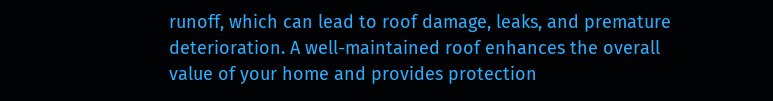runoff, which can lead to roof damage, leaks, and premature deterioration. A well-maintained roof enhances the overall value of your home and provides protection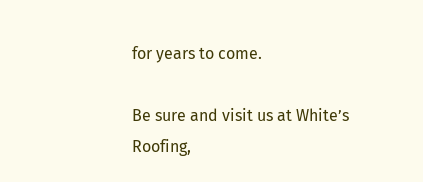for years to come.

Be sure and visit us at White’s Roofing,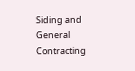Siding and General Contracting